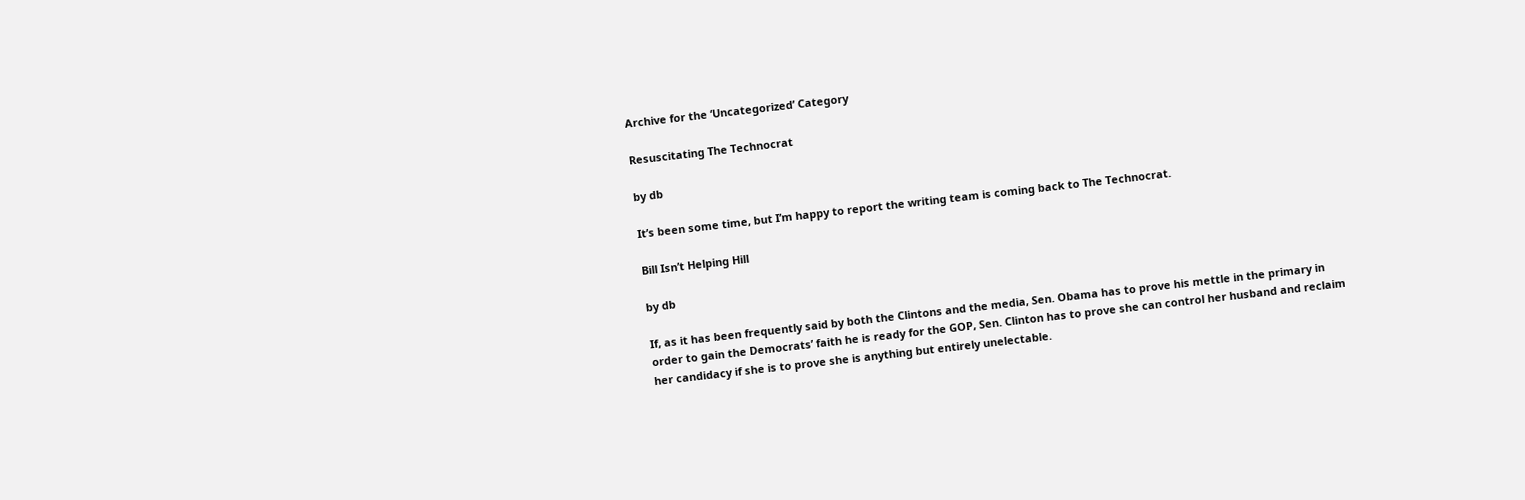Archive for the ‘Uncategorized’ Category

Resuscitating The Technocrat

by db

It’s been some time, but I’m happy to report the writing team is coming back to The Technocrat.

Bill Isn’t Helping Hill

by db

If, as it has been frequently said by both the Clintons and the media, Sen. Obama has to prove his mettle in the primary in order to gain the Democrats’ faith he is ready for the GOP, Sen. Clinton has to prove she can control her husband and reclaim her candidacy if she is to prove she is anything but entirely unelectable.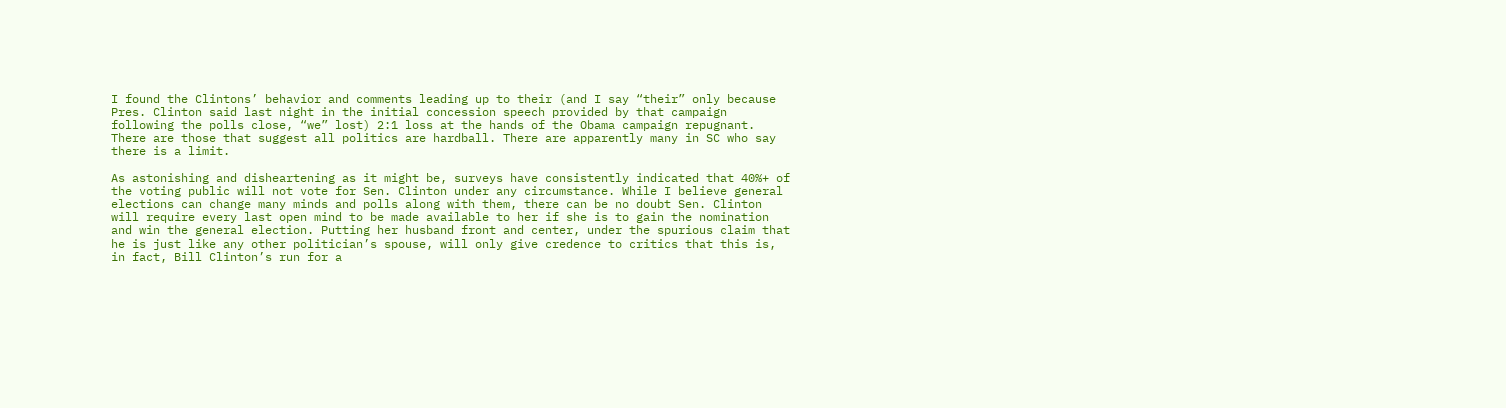I found the Clintons’ behavior and comments leading up to their (and I say “their” only because Pres. Clinton said last night in the initial concession speech provided by that campaign following the polls close, “we” lost) 2:1 loss at the hands of the Obama campaign repugnant. There are those that suggest all politics are hardball. There are apparently many in SC who say there is a limit.

As astonishing and disheartening as it might be, surveys have consistently indicated that 40%+ of the voting public will not vote for Sen. Clinton under any circumstance. While I believe general elections can change many minds and polls along with them, there can be no doubt Sen. Clinton will require every last open mind to be made available to her if she is to gain the nomination and win the general election. Putting her husband front and center, under the spurious claim that he is just like any other politician’s spouse, will only give credence to critics that this is, in fact, Bill Clinton’s run for a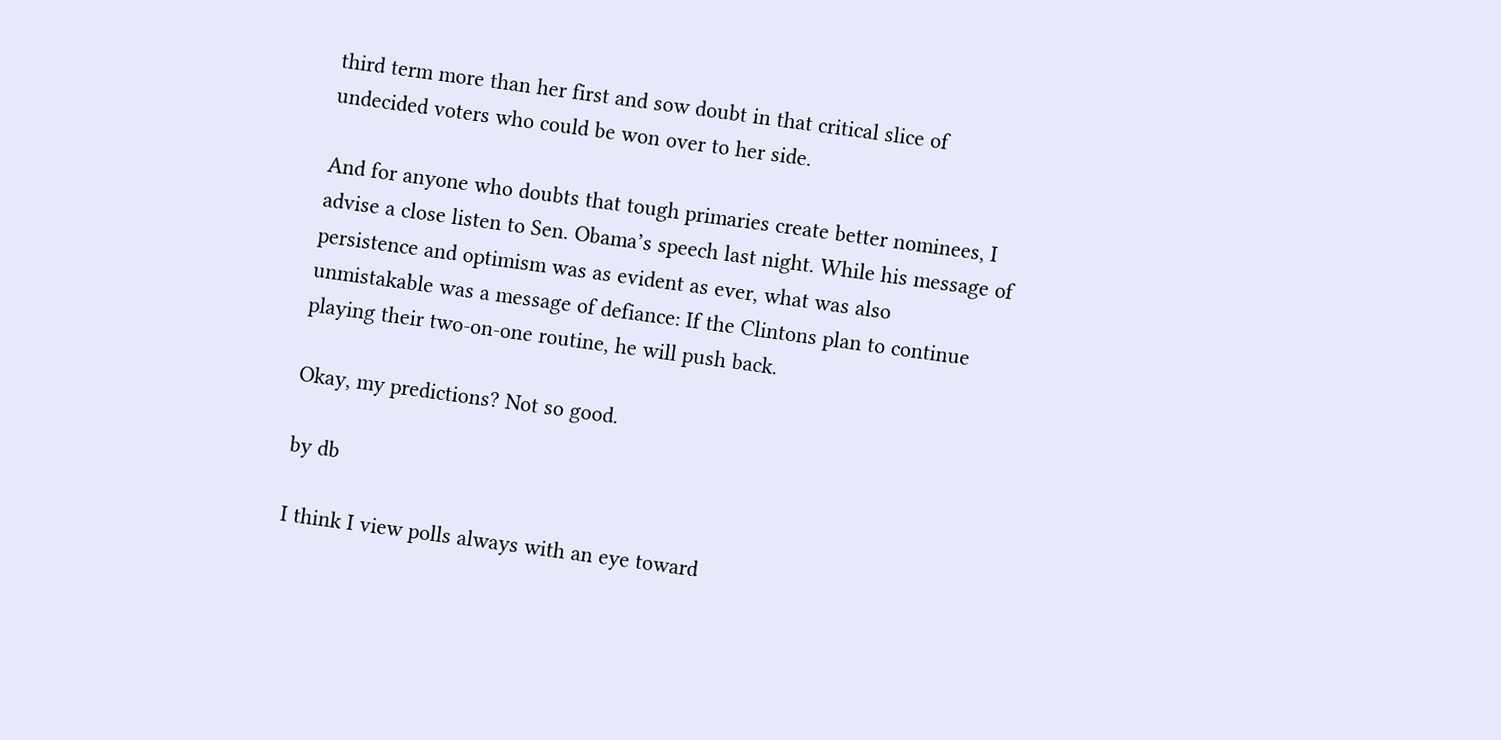third term more than her first and sow doubt in that critical slice of undecided voters who could be won over to her side.

And for anyone who doubts that tough primaries create better nominees, I advise a close listen to Sen. Obama’s speech last night. While his message of persistence and optimism was as evident as ever, what was also unmistakable was a message of defiance: If the Clintons plan to continue playing their two-on-one routine, he will push back.

Okay, my predictions? Not so good.

by db

I think I view polls always with an eye toward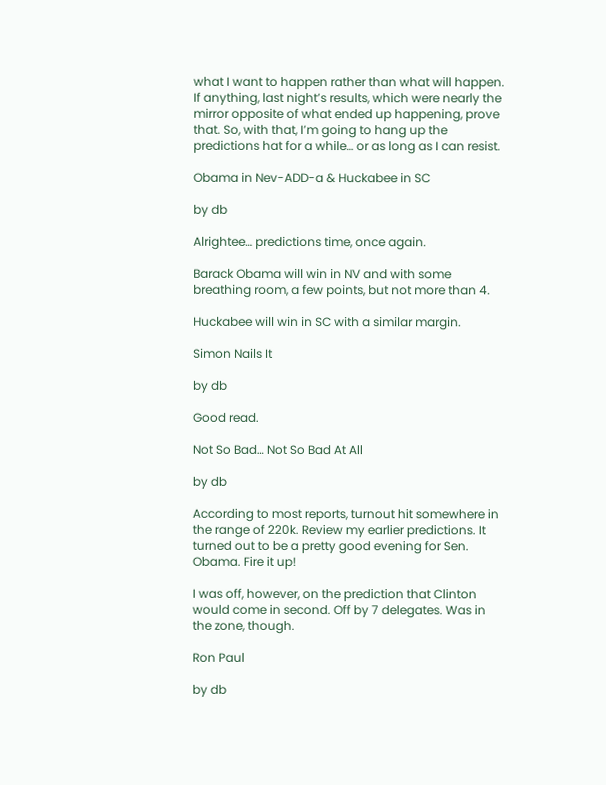what I want to happen rather than what will happen. If anything, last night’s results, which were nearly the mirror opposite of what ended up happening, prove that. So, with that, I’m going to hang up the predictions hat for a while… or as long as I can resist.

Obama in Nev-ADD-a & Huckabee in SC

by db

Alrightee… predictions time, once again.

Barack Obama will win in NV and with some breathing room, a few points, but not more than 4.

Huckabee will win in SC with a similar margin.

Simon Nails It

by db

Good read.

Not So Bad… Not So Bad At All

by db

According to most reports, turnout hit somewhere in the range of 220k. Review my earlier predictions. It turned out to be a pretty good evening for Sen. Obama. Fire it up!

I was off, however, on the prediction that Clinton would come in second. Off by 7 delegates. Was in the zone, though.

Ron Paul

by db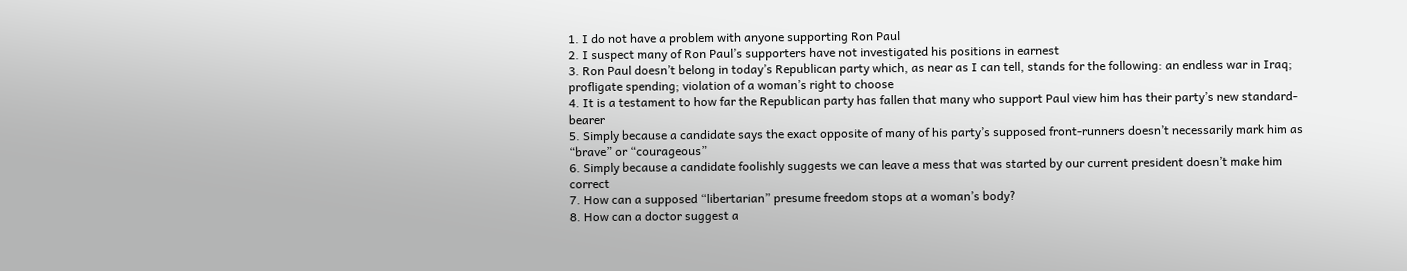1. I do not have a problem with anyone supporting Ron Paul
2. I suspect many of Ron Paul’s supporters have not investigated his positions in earnest
3. Ron Paul doesn’t belong in today’s Republican party which, as near as I can tell, stands for the following: an endless war in Iraq; profligate spending; violation of a woman’s right to choose
4. It is a testament to how far the Republican party has fallen that many who support Paul view him has their party’s new standard-bearer
5. Simply because a candidate says the exact opposite of many of his party’s supposed front-runners doesn’t necessarily mark him as “brave” or “courageous”
6. Simply because a candidate foolishly suggests we can leave a mess that was started by our current president doesn’t make him correct
7. How can a supposed “libertarian” presume freedom stops at a woman’s body?
8. How can a doctor suggest a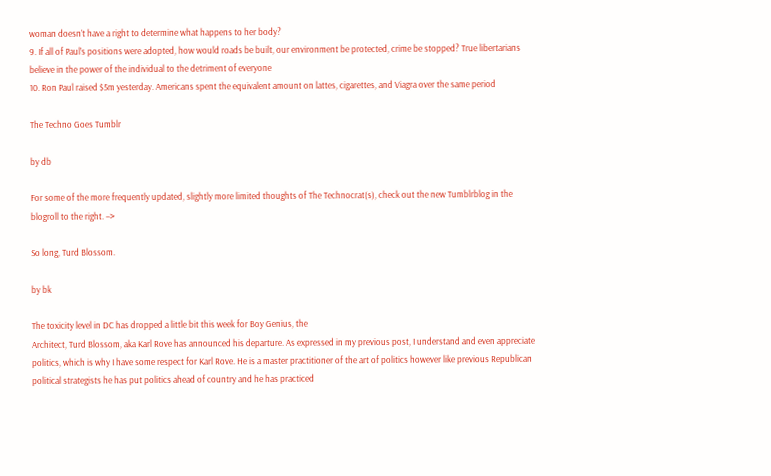woman doesn’t have a right to determine what happens to her body?
9. If all of Paul’s positions were adopted, how would roads be built, our environment be protected, crime be stopped? True libertarians believe in the power of the individual to the detriment of everyone
10. Ron Paul raised $5m yesterday. Americans spent the equivalent amount on lattes, cigarettes, and Viagra over the same period

The Techno Goes Tumblr

by db

For some of the more frequently updated, slightly more limited thoughts of The Technocrat(s), check out the new Tumblrblog in the blogroll to the right. –>

So long, Turd Blossom.

by bk

The toxicity level in DC has dropped a little bit this week for Boy Genius, the
Architect, Turd Blossom, aka Karl Rove has announced his departure. As expressed in my previous post, I understand and even appreciate politics, which is why I have some respect for Karl Rove. He is a master practitioner of the art of politics however like previous Republican political strategists he has put politics ahead of country and he has practiced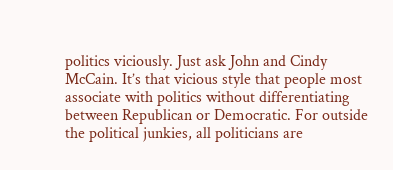politics viciously. Just ask John and Cindy McCain. It’s that vicious style that people most associate with politics without differentiating between Republican or Democratic. For outside the political junkies, all politicians are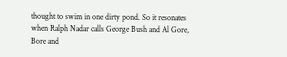thought to swim in one dirty pond. So it resonates when Ralph Nadar calls George Bush and Al Gore, Bore and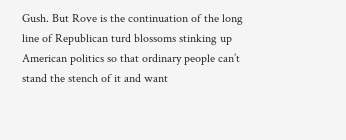Gush. But Rove is the continuation of the long line of Republican turd blossoms stinking up American politics so that ordinary people can’t stand the stench of it and want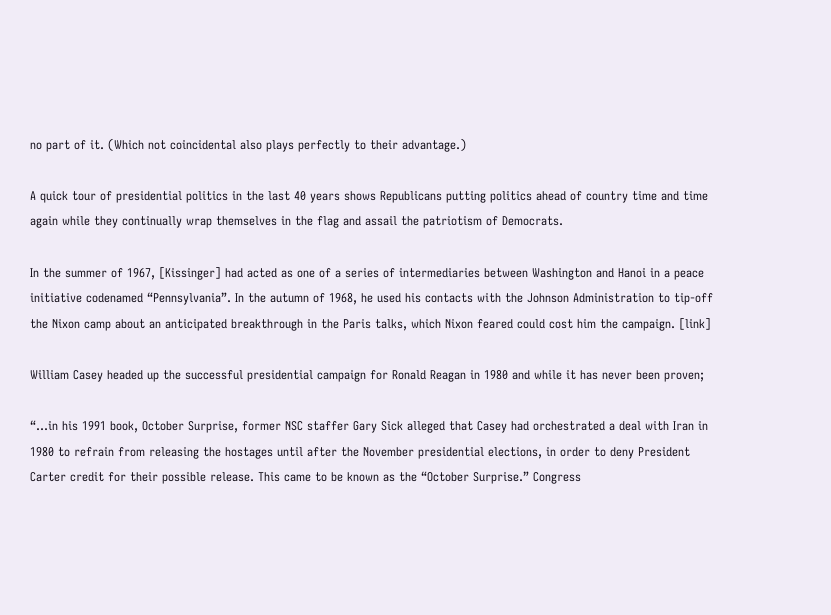no part of it. (Which not coincidental also plays perfectly to their advantage.)

A quick tour of presidential politics in the last 40 years shows Republicans putting politics ahead of country time and time again while they continually wrap themselves in the flag and assail the patriotism of Democrats.

In the summer of 1967, [Kissinger] had acted as one of a series of intermediaries between Washington and Hanoi in a peace initiative codenamed “Pennsylvania”. In the autumn of 1968, he used his contacts with the Johnson Administration to tip-off the Nixon camp about an anticipated breakthrough in the Paris talks, which Nixon feared could cost him the campaign. [link]

William Casey headed up the successful presidential campaign for Ronald Reagan in 1980 and while it has never been proven;

“…in his 1991 book, October Surprise, former NSC staffer Gary Sick alleged that Casey had orchestrated a deal with Iran in 1980 to refrain from releasing the hostages until after the November presidential elections, in order to deny President Carter credit for their possible release. This came to be known as the “October Surprise.” Congress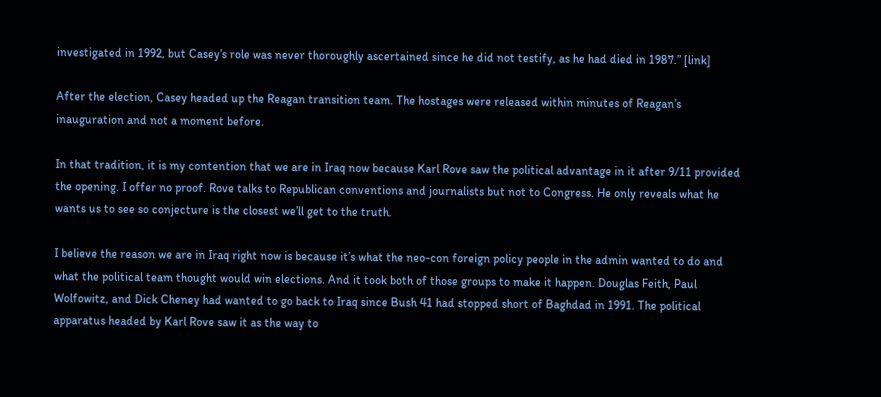investigated in 1992, but Casey’s role was never thoroughly ascertained since he did not testify, as he had died in 1987.” [link]

After the election, Casey headed up the Reagan transition team. The hostages were released within minutes of Reagan’s inauguration and not a moment before.

In that tradition, it is my contention that we are in Iraq now because Karl Rove saw the political advantage in it after 9/11 provided the opening. I offer no proof. Rove talks to Republican conventions and journalists but not to Congress. He only reveals what he wants us to see so conjecture is the closest we’ll get to the truth.

I believe the reason we are in Iraq right now is because it’s what the neo-con foreign policy people in the admin wanted to do and what the political team thought would win elections. And it took both of those groups to make it happen. Douglas Feith, Paul Wolfowitz, and Dick Cheney had wanted to go back to Iraq since Bush 41 had stopped short of Baghdad in 1991. The political apparatus headed by Karl Rove saw it as the way to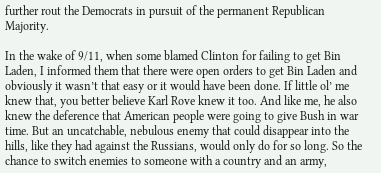further rout the Democrats in pursuit of the permanent Republican Majority.

In the wake of 9/11, when some blamed Clinton for failing to get Bin Laden, I informed them that there were open orders to get Bin Laden and obviously it wasn’t that easy or it would have been done. If little ol’ me knew that, you better believe Karl Rove knew it too. And like me, he also knew the deference that American people were going to give Bush in war time. But an uncatchable, nebulous enemy that could disappear into the hills, like they had against the Russians, would only do for so long. So the chance to switch enemies to someone with a country and an army,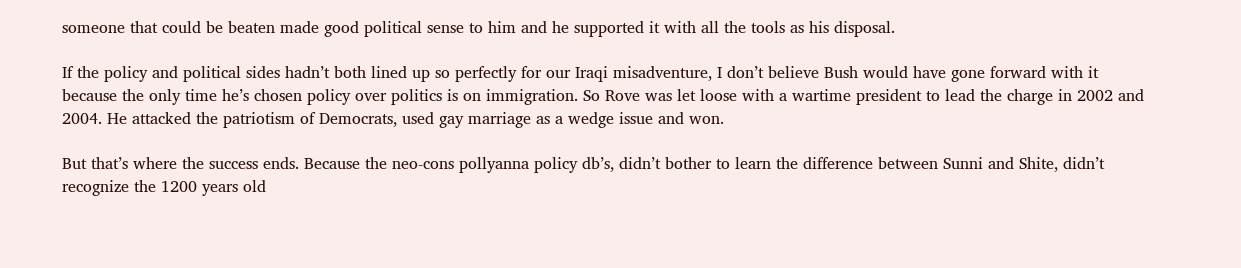someone that could be beaten made good political sense to him and he supported it with all the tools as his disposal.

If the policy and political sides hadn’t both lined up so perfectly for our Iraqi misadventure, I don’t believe Bush would have gone forward with it because the only time he’s chosen policy over politics is on immigration. So Rove was let loose with a wartime president to lead the charge in 2002 and 2004. He attacked the patriotism of Democrats, used gay marriage as a wedge issue and won.

But that’s where the success ends. Because the neo-cons pollyanna policy db’s, didn’t bother to learn the difference between Sunni and Shite, didn’t recognize the 1200 years old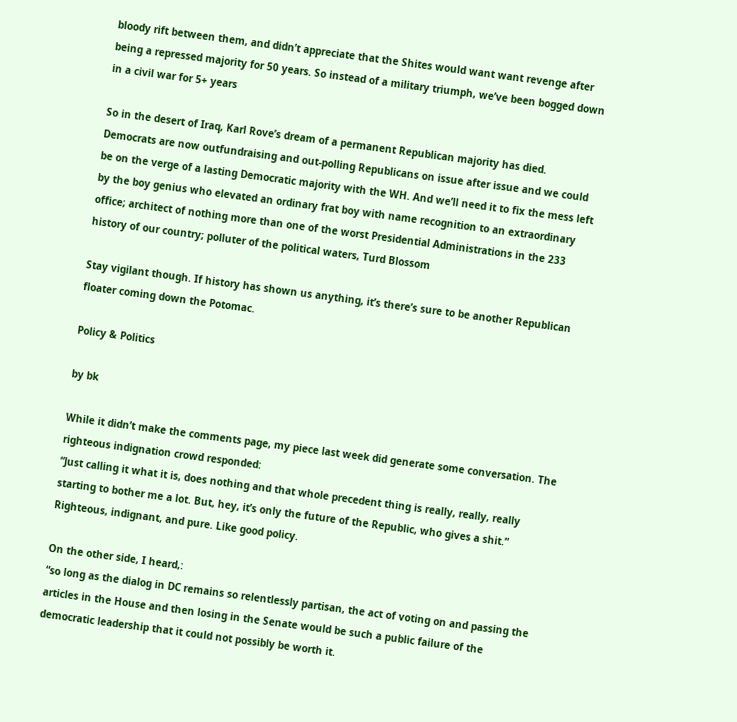bloody rift between them, and didn’t appreciate that the Shites would want want revenge after being a repressed majority for 50 years. So instead of a military triumph, we’ve been bogged down in a civil war for 5+ years

So in the desert of Iraq, Karl Rove’s dream of a permanent Republican majority has died. Democrats are now outfundraising and out-polling Republicans on issue after issue and we could be on the verge of a lasting Democratic majority with the WH. And we’ll need it to fix the mess left by the boy genius who elevated an ordinary frat boy with name recognition to an extraordinary office; architect of nothing more than one of the worst Presidential Administrations in the 233 history of our country; polluter of the political waters, Turd Blossom

Stay vigilant though. If history has shown us anything, it’s there’s sure to be another Republican floater coming down the Potomac.

Policy & Politics

by bk

While it didn’t make the comments page, my piece last week did generate some conversation. The righteous indignation crowd responded:
“Just calling it what it is, does nothing and that whole precedent thing is really, really, really starting to bother me a lot. But, hey, it’s only the future of the Republic, who gives a shit.”
Righteous, indignant, and pure. Like good policy.

On the other side, I heard,:
“so long as the dialog in DC remains so relentlessly partisan, the act of voting on and passing the articles in the House and then losing in the Senate would be such a public failure of the democratic leadership that it could not possibly be worth it.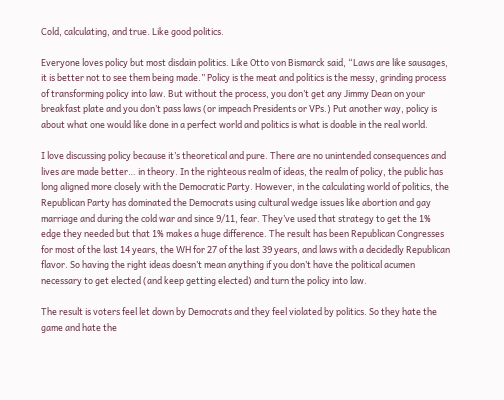Cold, calculating, and true. Like good politics.

Everyone loves policy but most disdain politics. Like Otto von Bismarck said, “Laws are like sausages, it is better not to see them being made.” Policy is the meat and politics is the messy, grinding process of transforming policy into law. But without the process, you don’t get any Jimmy Dean on your breakfast plate and you don’t pass laws (or impeach Presidents or VPs.) Put another way, policy is about what one would like done in a perfect world and politics is what is doable in the real world.

I love discussing policy because it’s theoretical and pure. There are no unintended consequences and lives are made better… in theory. In the righteous realm of ideas, the realm of policy, the public has long aligned more closely with the Democratic Party. However, in the calculating world of politics, the Republican Party has dominated the Democrats using cultural wedge issues like abortion and gay marriage and during the cold war and since 9/11, fear. They’ve used that strategy to get the 1% edge they needed but that 1% makes a huge difference. The result has been Republican Congresses for most of the last 14 years, the WH for 27 of the last 39 years, and laws with a decidedly Republican flavor. So having the right ideas doesn’t mean anything if you don’t have the political acumen necessary to get elected (and keep getting elected) and turn the policy into law.

The result is voters feel let down by Democrats and they feel violated by politics. So they hate the game and hate the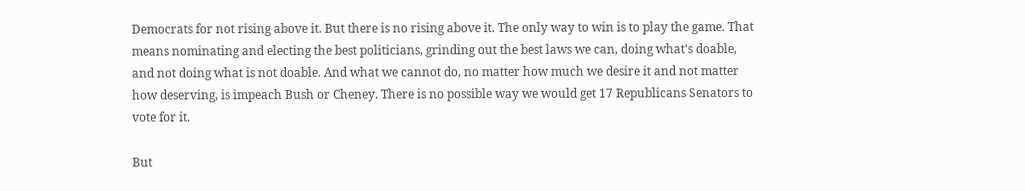Democrats for not rising above it. But there is no rising above it. The only way to win is to play the game. That means nominating and electing the best politicians, grinding out the best laws we can, doing what’s doable, and not doing what is not doable. And what we cannot do, no matter how much we desire it and not matter how deserving, is impeach Bush or Cheney. There is no possible way we would get 17 Republicans Senators to vote for it.

But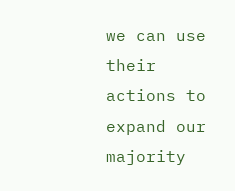we can use their actions to expand our majority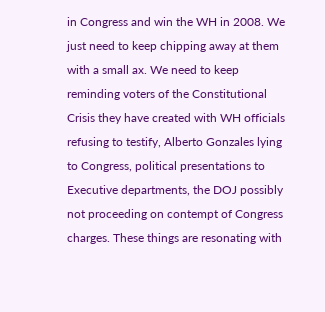in Congress and win the WH in 2008. We just need to keep chipping away at them with a small ax. We need to keep reminding voters of the Constitutional Crisis they have created with WH officials refusing to testify, Alberto Gonzales lying to Congress, political presentations to Executive departments, the DOJ possibly not proceeding on contempt of Congress charges. These things are resonating with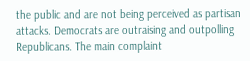the public and are not being perceived as partisan attacks. Democrats are outraising and outpolling Republicans. The main complaint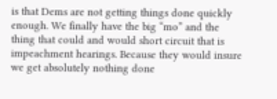is that Dems are not getting things done quickly enough. We finally have the big “mo” and the thing that could and would short circuit that is impeachment hearings. Because they would insure we get absolutely nothing done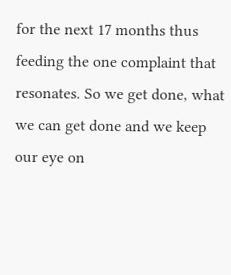for the next 17 months thus feeding the one complaint that resonates. So we get done, what we can get done and we keep our eye on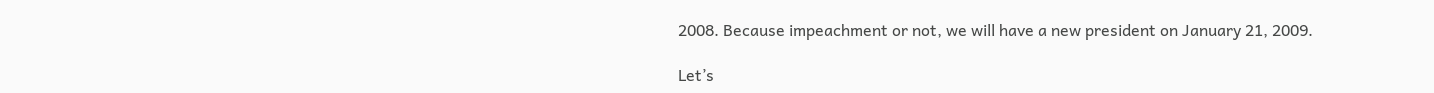2008. Because impeachment or not, we will have a new president on January 21, 2009.

Let’s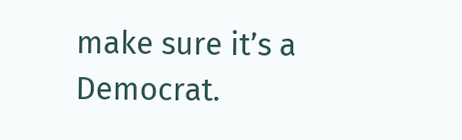make sure it’s a Democrat.